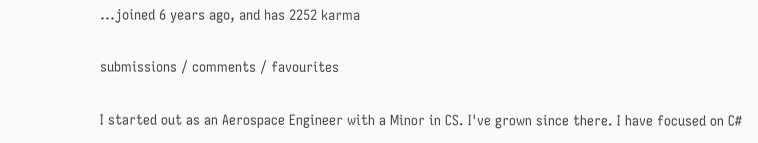...joined 6 years ago, and has 2252 karma

submissions / comments / favourites

I started out as an Aerospace Engineer with a Minor in CS. I've grown since there. I have focused on C#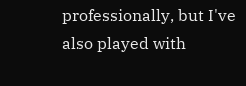professionally, but I've also played with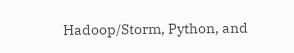Hadoop/Storm, Python, and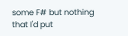some F# but nothing that I'd put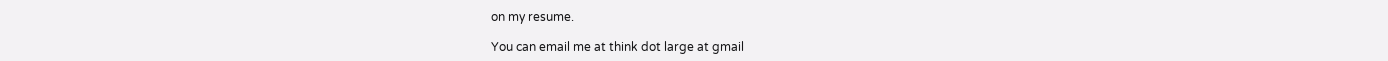on my resume.

You can email me at think dot large at gmail